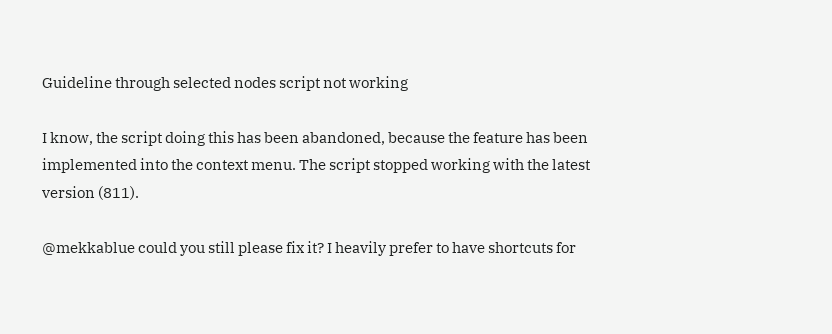Guideline through selected nodes script not working

I know, the script doing this has been abandoned, because the feature has been implemented into the context menu. The script stopped working with the latest version (811).

@mekkablue could you still please fix it? I heavily prefer to have shortcuts for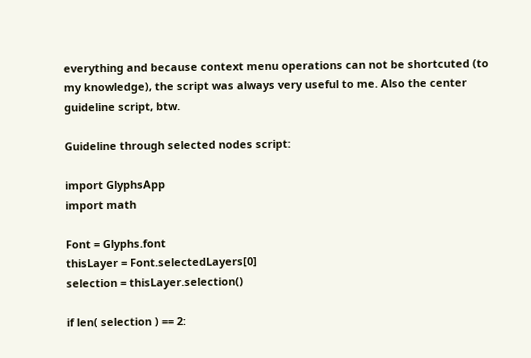everything and because context menu operations can not be shortcuted (to my knowledge), the script was always very useful to me. Also the center guideline script, btw.

Guideline through selected nodes script:

import GlyphsApp
import math

Font = Glyphs.font
thisLayer = Font.selectedLayers[0]
selection = thisLayer.selection()

if len( selection ) == 2: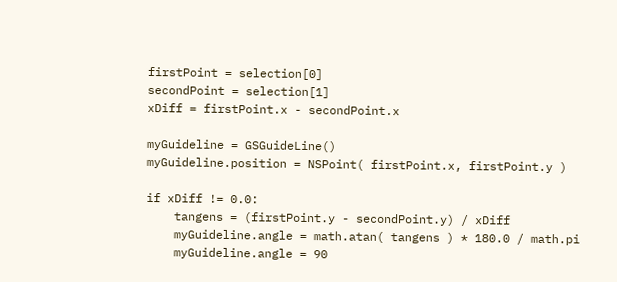firstPoint = selection[0]
secondPoint = selection[1]
xDiff = firstPoint.x - secondPoint.x

myGuideline = GSGuideLine()
myGuideline.position = NSPoint( firstPoint.x, firstPoint.y )

if xDiff != 0.0:
    tangens = (firstPoint.y - secondPoint.y) / xDiff
    myGuideline.angle = math.atan( tangens ) * 180.0 / math.pi
    myGuideline.angle = 90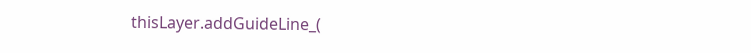thisLayer.addGuideLine_(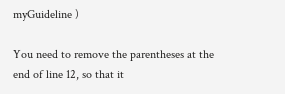myGuideline )

You need to remove the parentheses at the end of line 12, so that it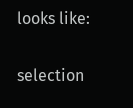looks like:

selection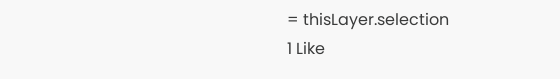= thisLayer.selection
1 Like